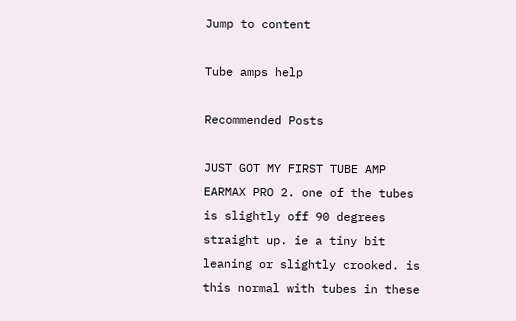Jump to content

Tube amps help

Recommended Posts

JUST GOT MY FIRST TUBE AMP EARMAX PRO 2. one of the tubes is slightly off 90 degrees straight up. ie a tiny bit leaning or slightly crooked. is this normal with tubes in these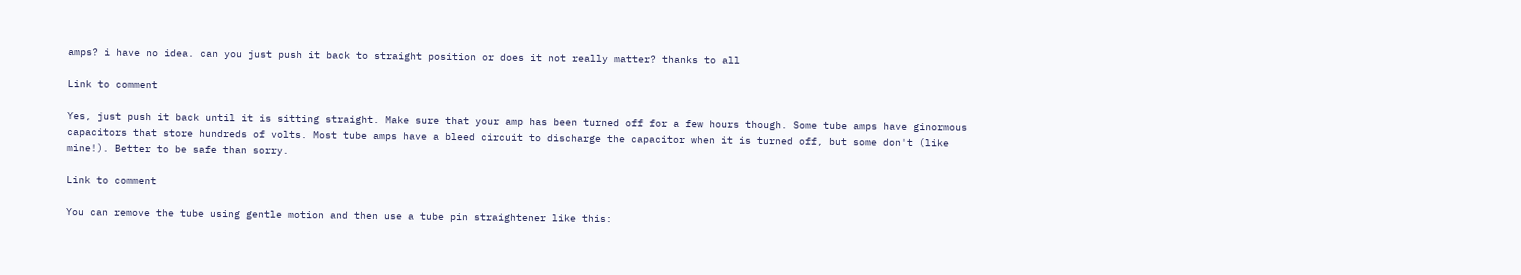amps? i have no idea. can you just push it back to straight position or does it not really matter? thanks to all

Link to comment

Yes, just push it back until it is sitting straight. Make sure that your amp has been turned off for a few hours though. Some tube amps have ginormous capacitors that store hundreds of volts. Most tube amps have a bleed circuit to discharge the capacitor when it is turned off, but some don't (like mine!). Better to be safe than sorry.

Link to comment

You can remove the tube using gentle motion and then use a tube pin straightener like this: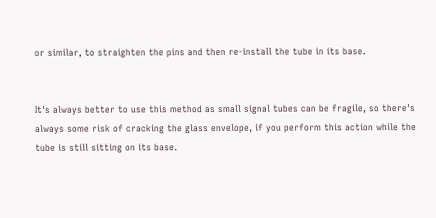or similar, to straighten the pins and then re-install the tube in its base.


It's always better to use this method as small signal tubes can be fragile, so there's always some risk of cracking the glass envelope, if you perform this action while the tube is still sitting on its base.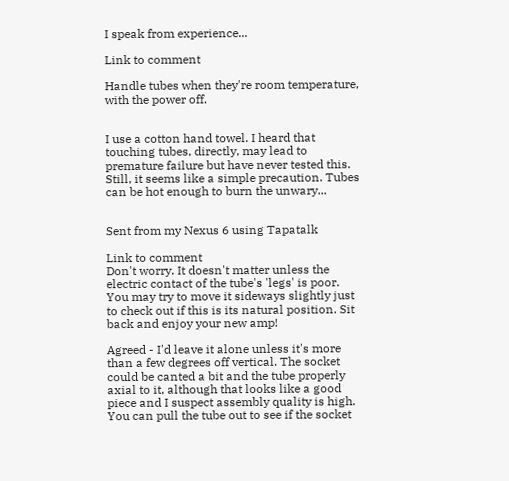I speak from experience...

Link to comment

Handle tubes when they're room temperature, with the power off.


I use a cotton hand towel. I heard that touching tubes, directly, may lead to premature failure but have never tested this. Still, it seems like a simple precaution. Tubes can be hot enough to burn the unwary...


Sent from my Nexus 6 using Tapatalk

Link to comment
Don't worry. It doesn't matter unless the electric contact of the tube's 'legs' is poor. You may try to move it sideways slightly just to check out if this is its natural position. Sit back and enjoy your new amp!

Agreed - I'd leave it alone unless it's more than a few degrees off vertical. The socket could be canted a bit and the tube properly axial to it, although that looks like a good piece and I suspect assembly quality is high. You can pull the tube out to see if the socket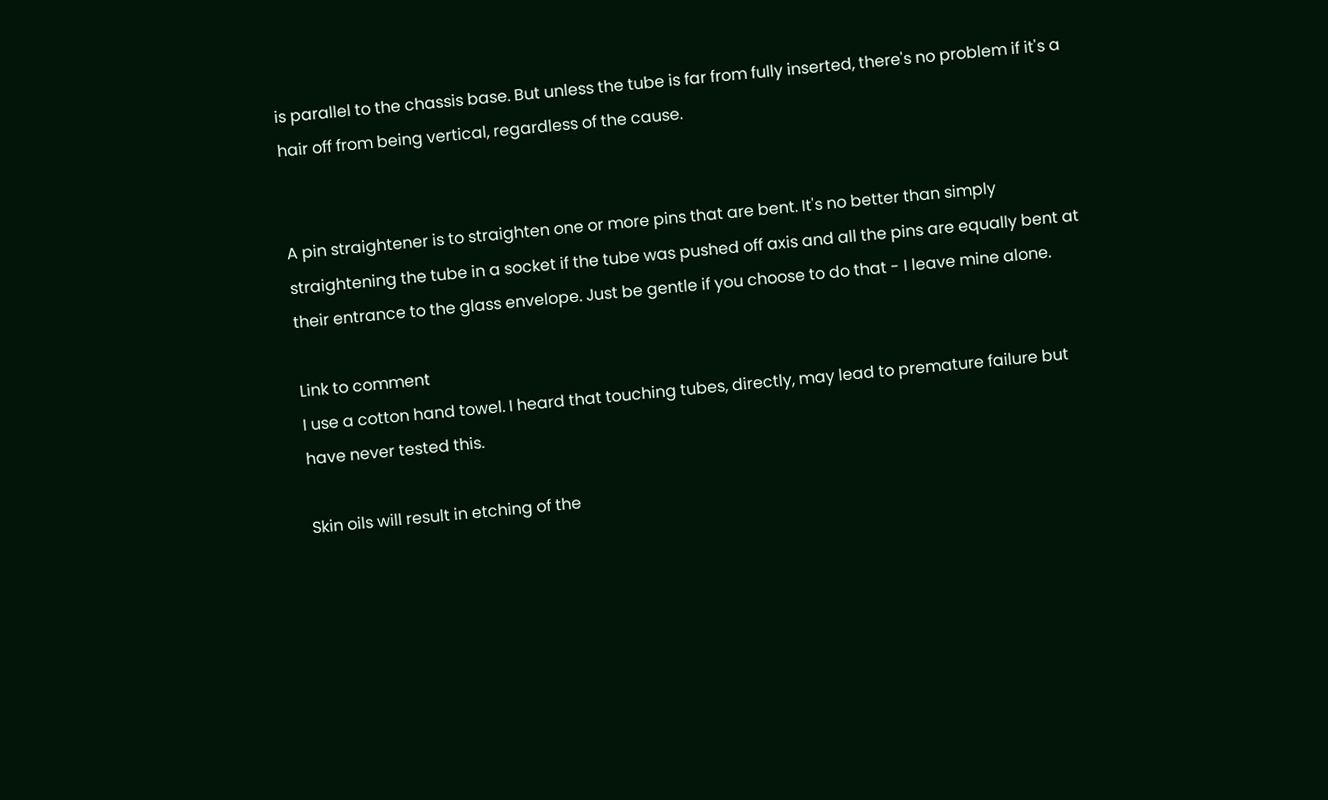is parallel to the chassis base. But unless the tube is far from fully inserted, there's no problem if it's a hair off from being vertical, regardless of the cause.


A pin straightener is to straighten one or more pins that are bent. It's no better than simply straightening the tube in a socket if the tube was pushed off axis and all the pins are equally bent at their entrance to the glass envelope. Just be gentle if you choose to do that - I leave mine alone.

Link to comment
I use a cotton hand towel. I heard that touching tubes, directly, may lead to premature failure but have never tested this.

Skin oils will result in etching of the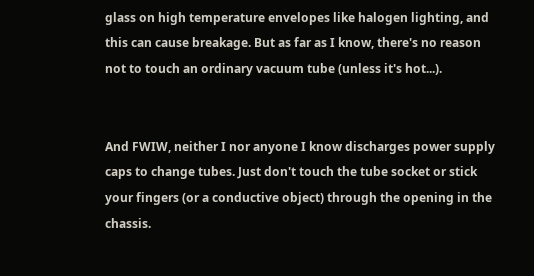glass on high temperature envelopes like halogen lighting, and this can cause breakage. But as far as I know, there's no reason not to touch an ordinary vacuum tube (unless it's hot...).


And FWIW, neither I nor anyone I know discharges power supply caps to change tubes. Just don't touch the tube socket or stick your fingers (or a conductive object) through the opening in the chassis.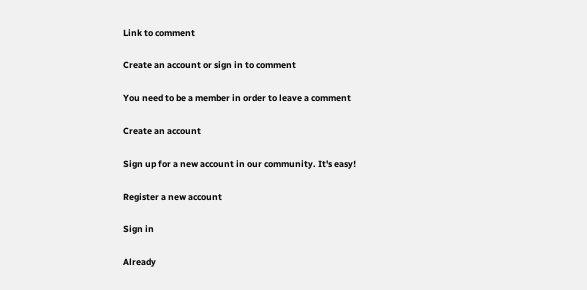Link to comment

Create an account or sign in to comment

You need to be a member in order to leave a comment

Create an account

Sign up for a new account in our community. It's easy!

Register a new account

Sign in

Already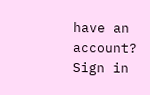have an account? Sign in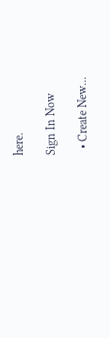here.

Sign In Now

  • Create New...